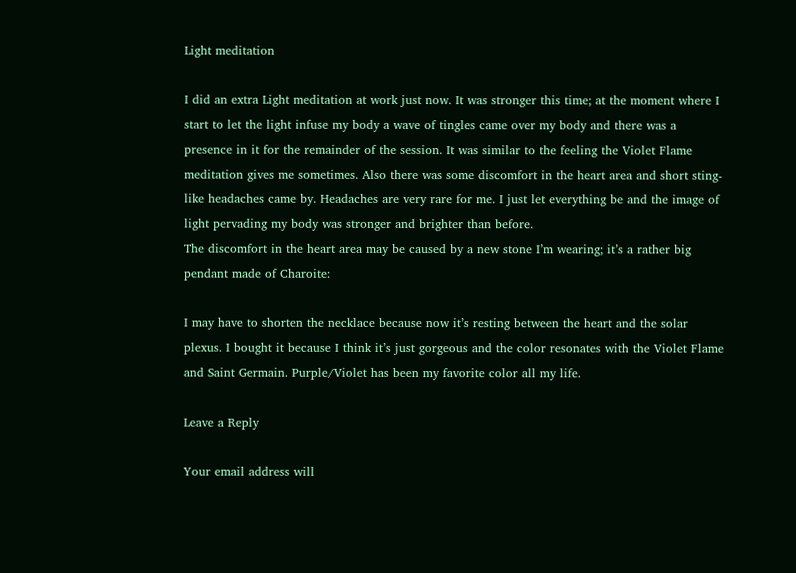Light meditation

I did an extra Light meditation at work just now. It was stronger this time; at the moment where I start to let the light infuse my body a wave of tingles came over my body and there was a presence in it for the remainder of the session. It was similar to the feeling the Violet Flame meditation gives me sometimes. Also there was some discomfort in the heart area and short sting-like headaches came by. Headaches are very rare for me. I just let everything be and the image of light pervading my body was stronger and brighter than before.
The discomfort in the heart area may be caused by a new stone I’m wearing; it’s a rather big pendant made of Charoite:

I may have to shorten the necklace because now it’s resting between the heart and the solar plexus. I bought it because I think it’s just gorgeous and the color resonates with the Violet Flame and Saint Germain. Purple/Violet has been my favorite color all my life.

Leave a Reply

Your email address will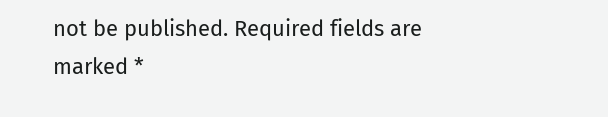not be published. Required fields are marked *